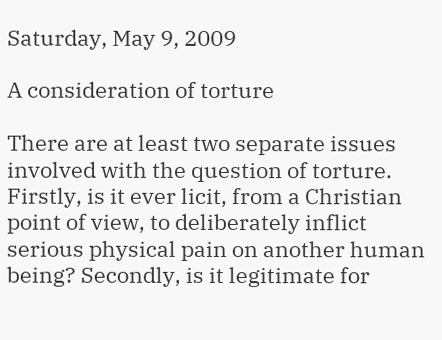Saturday, May 9, 2009

A consideration of torture

There are at least two separate issues involved with the question of torture. Firstly, is it ever licit, from a Christian point of view, to deliberately inflict serious physical pain on another human being? Secondly, is it legitimate for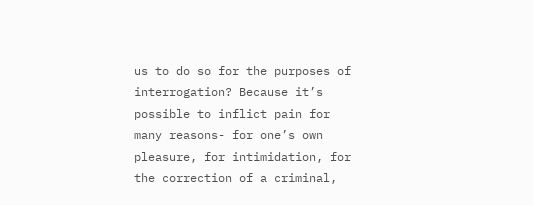us to do so for the purposes of interrogation? Because it’s possible to inflict pain for many reasons- for one’s own pleasure, for intimidation, for the correction of a criminal,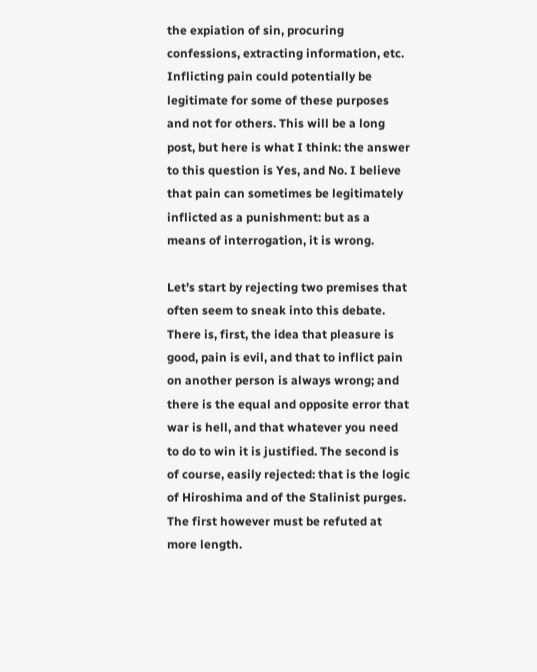the expiation of sin, procuring confessions, extracting information, etc. Inflicting pain could potentially be legitimate for some of these purposes and not for others. This will be a long post, but here is what I think: the answer to this question is Yes, and No. I believe that pain can sometimes be legitimately inflicted as a punishment: but as a means of interrogation, it is wrong.

Let’s start by rejecting two premises that often seem to sneak into this debate. There is, first, the idea that pleasure is good, pain is evil, and that to inflict pain on another person is always wrong; and there is the equal and opposite error that war is hell, and that whatever you need to do to win it is justified. The second is of course, easily rejected: that is the logic of Hiroshima and of the Stalinist purges. The first however must be refuted at more length.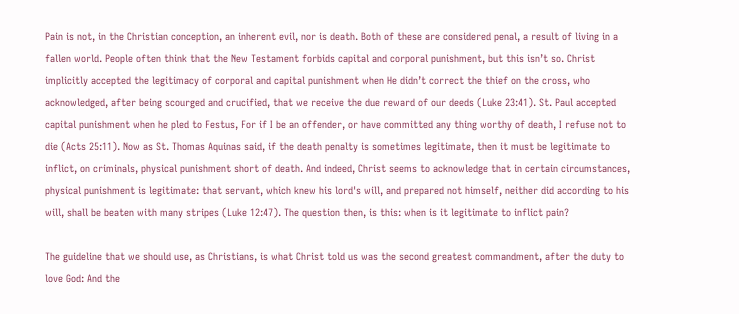Pain is not, in the Christian conception, an inherent evil, nor is death. Both of these are considered penal, a result of living in a fallen world. People often think that the New Testament forbids capital and corporal punishment, but this isn’t so. Christ implicitly accepted the legitimacy of corporal and capital punishment when He didn’t correct the thief on the cross, who acknowledged, after being scourged and crucified, that we receive the due reward of our deeds (Luke 23:41). St. Paul accepted capital punishment when he pled to Festus, For if I be an offender, or have committed any thing worthy of death, I refuse not to die (Acts 25:11). Now as St. Thomas Aquinas said, if the death penalty is sometimes legitimate, then it must be legitimate to inflict, on criminals, physical punishment short of death. And indeed, Christ seems to acknowledge that in certain circumstances, physical punishment is legitimate: that servant, which knew his lord's will, and prepared not himself, neither did according to his will, shall be beaten with many stripes (Luke 12:47). The question then, is this: when is it legitimate to inflict pain?

The guideline that we should use, as Christians, is what Christ told us was the second greatest commandment, after the duty to love God: And the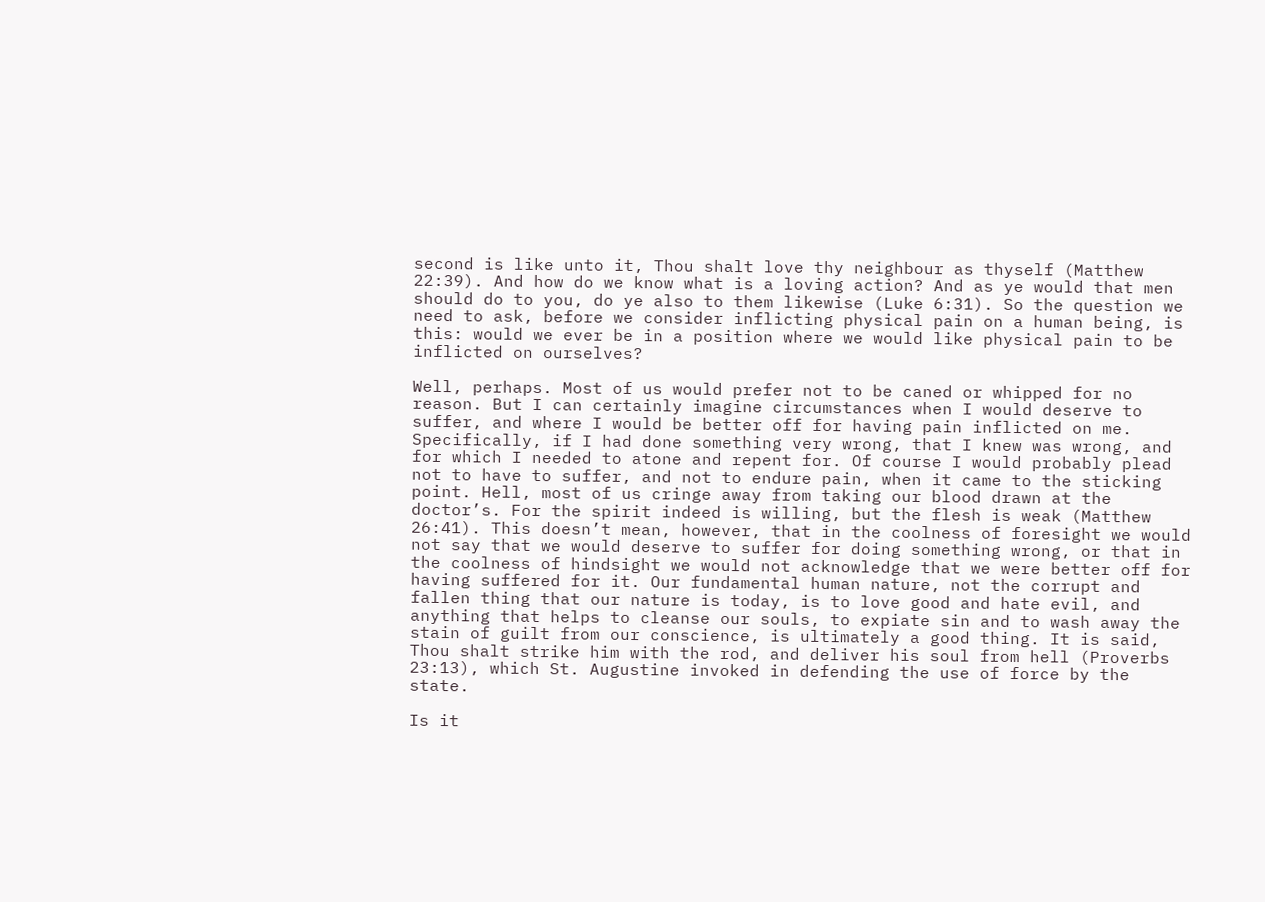second is like unto it, Thou shalt love thy neighbour as thyself (Matthew 22:39). And how do we know what is a loving action? And as ye would that men should do to you, do ye also to them likewise (Luke 6:31). So the question we need to ask, before we consider inflicting physical pain on a human being, is this: would we ever be in a position where we would like physical pain to be inflicted on ourselves?

Well, perhaps. Most of us would prefer not to be caned or whipped for no reason. But I can certainly imagine circumstances when I would deserve to suffer, and where I would be better off for having pain inflicted on me. Specifically, if I had done something very wrong, that I knew was wrong, and for which I needed to atone and repent for. Of course I would probably plead not to have to suffer, and not to endure pain, when it came to the sticking point. Hell, most of us cringe away from taking our blood drawn at the doctor’s. For the spirit indeed is willing, but the flesh is weak (Matthew 26:41). This doesn’t mean, however, that in the coolness of foresight we would not say that we would deserve to suffer for doing something wrong, or that in the coolness of hindsight we would not acknowledge that we were better off for having suffered for it. Our fundamental human nature, not the corrupt and fallen thing that our nature is today, is to love good and hate evil, and anything that helps to cleanse our souls, to expiate sin and to wash away the stain of guilt from our conscience, is ultimately a good thing. It is said, Thou shalt strike him with the rod, and deliver his soul from hell (Proverbs 23:13), which St. Augustine invoked in defending the use of force by the state.

Is it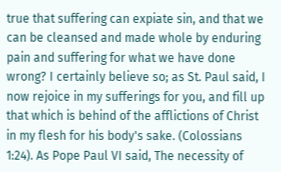true that suffering can expiate sin, and that we can be cleansed and made whole by enduring pain and suffering for what we have done wrong? I certainly believe so; as St. Paul said, I now rejoice in my sufferings for you, and fill up that which is behind of the afflictions of Christ in my flesh for his body's sake. (Colossians 1:24). As Pope Paul VI said, The necessity of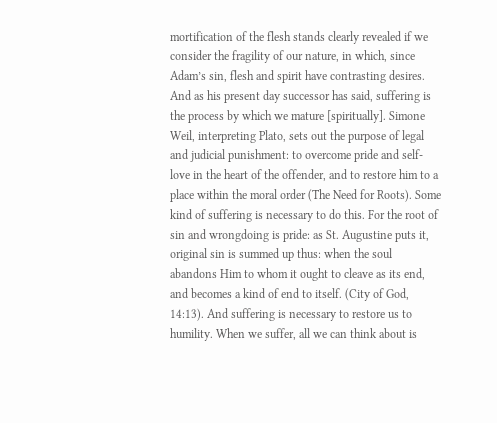mortification of the flesh stands clearly revealed if we consider the fragility of our nature, in which, since Adam’s sin, flesh and spirit have contrasting desires. And as his present day successor has said, suffering is the process by which we mature [spiritually]. Simone Weil, interpreting Plato, sets out the purpose of legal and judicial punishment: to overcome pride and self-love in the heart of the offender, and to restore him to a place within the moral order (The Need for Roots). Some kind of suffering is necessary to do this. For the root of sin and wrongdoing is pride: as St. Augustine puts it, original sin is summed up thus: when the soul abandons Him to whom it ought to cleave as its end, and becomes a kind of end to itself. (City of God, 14:13). And suffering is necessary to restore us to humility. When we suffer, all we can think about is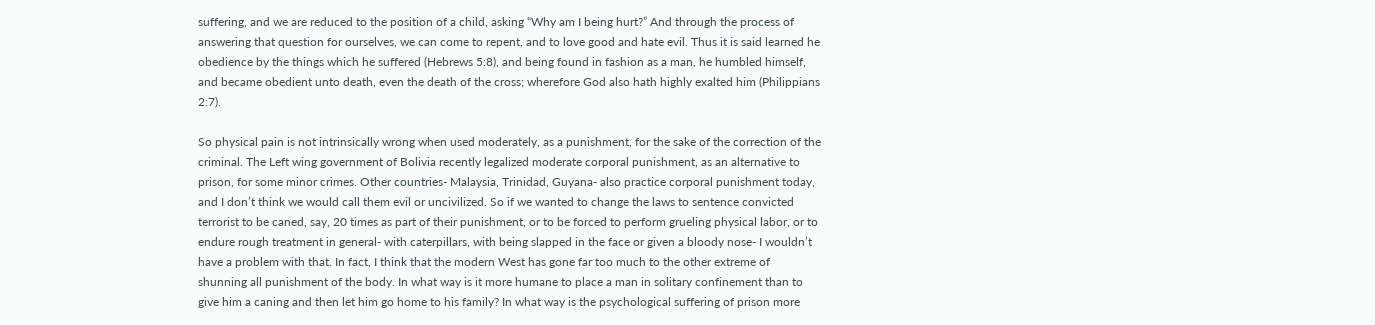suffering, and we are reduced to the position of a child, asking “Why am I being hurt?” And through the process of answering that question for ourselves, we can come to repent, and to love good and hate evil. Thus it is said learned he obedience by the things which he suffered (Hebrews 5:8), and being found in fashion as a man, he humbled himself, and became obedient unto death, even the death of the cross; wherefore God also hath highly exalted him (Philippians 2:7).

So physical pain is not intrinsically wrong when used moderately, as a punishment, for the sake of the correction of the criminal. The Left wing government of Bolivia recently legalized moderate corporal punishment, as an alternative to prison, for some minor crimes. Other countries- Malaysia, Trinidad, Guyana- also practice corporal punishment today, and I don’t think we would call them evil or uncivilized. So if we wanted to change the laws to sentence convicted terrorist to be caned, say, 20 times as part of their punishment, or to be forced to perform grueling physical labor, or to endure rough treatment in general- with caterpillars, with being slapped in the face or given a bloody nose- I wouldn’t have a problem with that. In fact, I think that the modern West has gone far too much to the other extreme of shunning all punishment of the body. In what way is it more humane to place a man in solitary confinement than to give him a caning and then let him go home to his family? In what way is the psychological suffering of prison more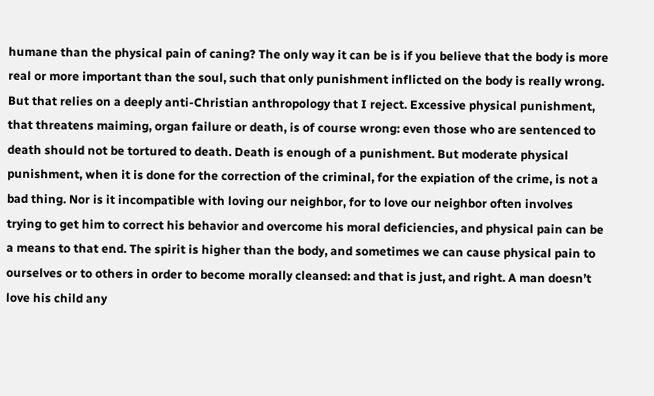humane than the physical pain of caning? The only way it can be is if you believe that the body is more real or more important than the soul, such that only punishment inflicted on the body is really wrong. But that relies on a deeply anti-Christian anthropology that I reject. Excessive physical punishment, that threatens maiming, organ failure or death, is of course wrong: even those who are sentenced to death should not be tortured to death. Death is enough of a punishment. But moderate physical punishment, when it is done for the correction of the criminal, for the expiation of the crime, is not a bad thing. Nor is it incompatible with loving our neighbor, for to love our neighbor often involves trying to get him to correct his behavior and overcome his moral deficiencies, and physical pain can be a means to that end. The spirit is higher than the body, and sometimes we can cause physical pain to ourselves or to others in order to become morally cleansed: and that is just, and right. A man doesn’t love his child any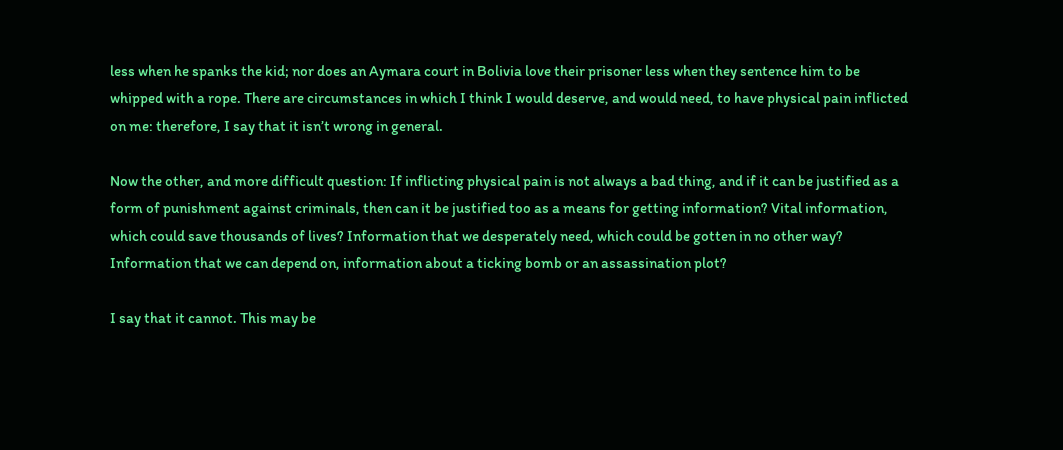less when he spanks the kid; nor does an Aymara court in Bolivia love their prisoner less when they sentence him to be whipped with a rope. There are circumstances in which I think I would deserve, and would need, to have physical pain inflicted on me: therefore, I say that it isn’t wrong in general.

Now the other, and more difficult question: If inflicting physical pain is not always a bad thing, and if it can be justified as a form of punishment against criminals, then can it be justified too as a means for getting information? Vital information, which could save thousands of lives? Information that we desperately need, which could be gotten in no other way? Information that we can depend on, information about a ticking bomb or an assassination plot?

I say that it cannot. This may be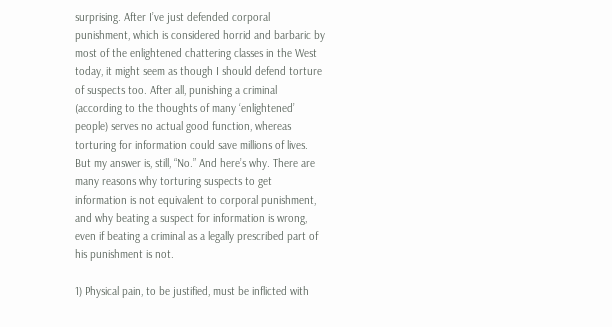surprising. After I’ve just defended corporal punishment, which is considered horrid and barbaric by most of the enlightened chattering classes in the West today, it might seem as though I should defend torture of suspects too. After all, punishing a criminal (according to the thoughts of many ‘enlightened’ people) serves no actual good function, whereas torturing for information could save millions of lives. But my answer is, still, “No.” And here’s why. There are many reasons why torturing suspects to get information is not equivalent to corporal punishment, and why beating a suspect for information is wrong, even if beating a criminal as a legally prescribed part of his punishment is not.

1) Physical pain, to be justified, must be inflicted with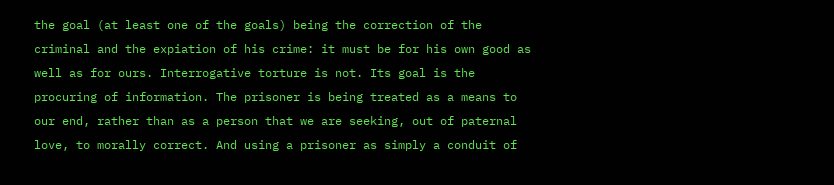the goal (at least one of the goals) being the correction of the criminal and the expiation of his crime: it must be for his own good as well as for ours. Interrogative torture is not. Its goal is the procuring of information. The prisoner is being treated as a means to our end, rather than as a person that we are seeking, out of paternal love, to morally correct. And using a prisoner as simply a conduit of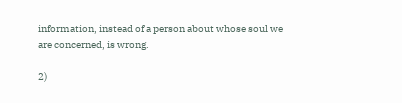information, instead of a person about whose soul we are concerned, is wrong.

2)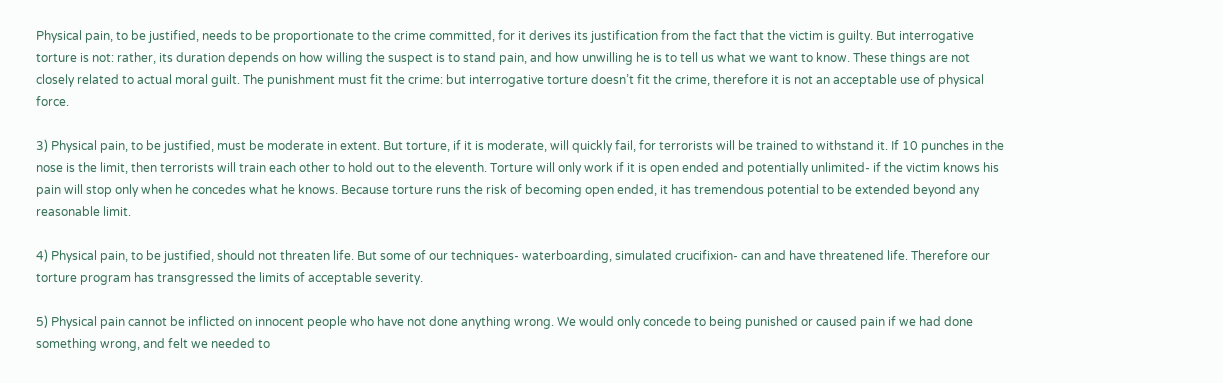Physical pain, to be justified, needs to be proportionate to the crime committed, for it derives its justification from the fact that the victim is guilty. But interrogative torture is not: rather, its duration depends on how willing the suspect is to stand pain, and how unwilling he is to tell us what we want to know. These things are not closely related to actual moral guilt. The punishment must fit the crime: but interrogative torture doesn’t fit the crime, therefore it is not an acceptable use of physical force.

3) Physical pain, to be justified, must be moderate in extent. But torture, if it is moderate, will quickly fail, for terrorists will be trained to withstand it. If 10 punches in the nose is the limit, then terrorists will train each other to hold out to the eleventh. Torture will only work if it is open ended and potentially unlimited- if the victim knows his pain will stop only when he concedes what he knows. Because torture runs the risk of becoming open ended, it has tremendous potential to be extended beyond any reasonable limit.

4) Physical pain, to be justified, should not threaten life. But some of our techniques- waterboarding, simulated crucifixion- can and have threatened life. Therefore our torture program has transgressed the limits of acceptable severity.

5) Physical pain cannot be inflicted on innocent people who have not done anything wrong. We would only concede to being punished or caused pain if we had done something wrong, and felt we needed to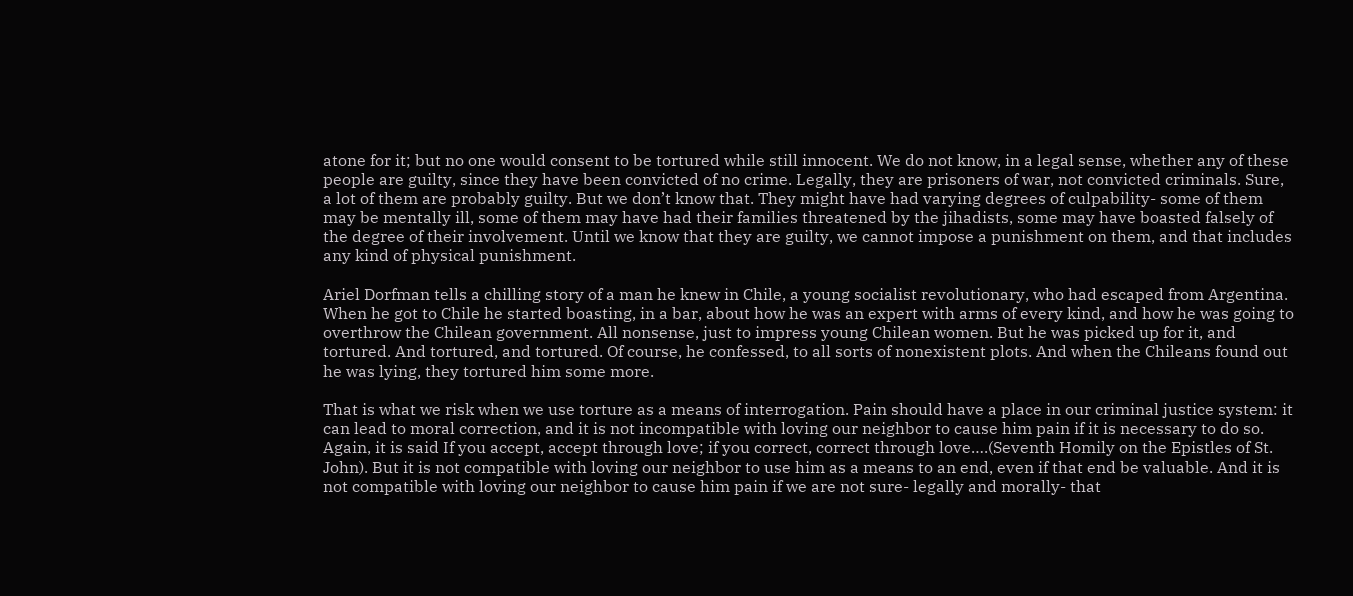atone for it; but no one would consent to be tortured while still innocent. We do not know, in a legal sense, whether any of these people are guilty, since they have been convicted of no crime. Legally, they are prisoners of war, not convicted criminals. Sure, a lot of them are probably guilty. But we don’t know that. They might have had varying degrees of culpability- some of them may be mentally ill, some of them may have had their families threatened by the jihadists, some may have boasted falsely of the degree of their involvement. Until we know that they are guilty, we cannot impose a punishment on them, and that includes any kind of physical punishment.

Ariel Dorfman tells a chilling story of a man he knew in Chile, a young socialist revolutionary, who had escaped from Argentina. When he got to Chile he started boasting, in a bar, about how he was an expert with arms of every kind, and how he was going to overthrow the Chilean government. All nonsense, just to impress young Chilean women. But he was picked up for it, and tortured. And tortured, and tortured. Of course, he confessed, to all sorts of nonexistent plots. And when the Chileans found out he was lying, they tortured him some more.

That is what we risk when we use torture as a means of interrogation. Pain should have a place in our criminal justice system: it can lead to moral correction, and it is not incompatible with loving our neighbor to cause him pain if it is necessary to do so. Again, it is said If you accept, accept through love; if you correct, correct through love….(Seventh Homily on the Epistles of St. John). But it is not compatible with loving our neighbor to use him as a means to an end, even if that end be valuable. And it is not compatible with loving our neighbor to cause him pain if we are not sure- legally and morally- that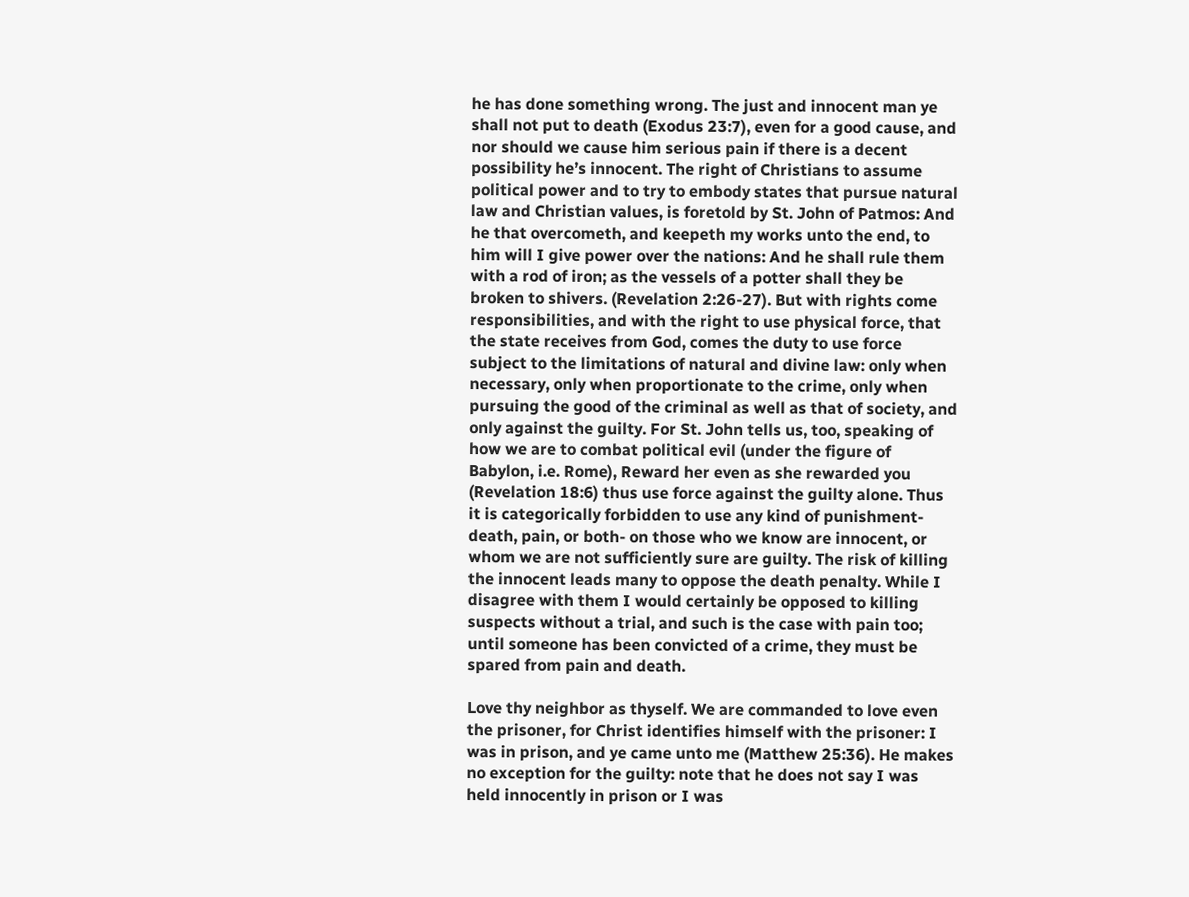he has done something wrong. The just and innocent man ye shall not put to death (Exodus 23:7), even for a good cause, and nor should we cause him serious pain if there is a decent possibility he’s innocent. The right of Christians to assume political power and to try to embody states that pursue natural law and Christian values, is foretold by St. John of Patmos: And he that overcometh, and keepeth my works unto the end, to him will I give power over the nations: And he shall rule them with a rod of iron; as the vessels of a potter shall they be broken to shivers. (Revelation 2:26-27). But with rights come responsibilities, and with the right to use physical force, that the state receives from God, comes the duty to use force subject to the limitations of natural and divine law: only when necessary, only when proportionate to the crime, only when pursuing the good of the criminal as well as that of society, and only against the guilty. For St. John tells us, too, speaking of how we are to combat political evil (under the figure of Babylon, i.e. Rome), Reward her even as she rewarded you (Revelation 18:6) thus use force against the guilty alone. Thus it is categorically forbidden to use any kind of punishment- death, pain, or both- on those who we know are innocent, or whom we are not sufficiently sure are guilty. The risk of killing the innocent leads many to oppose the death penalty. While I disagree with them I would certainly be opposed to killing suspects without a trial, and such is the case with pain too; until someone has been convicted of a crime, they must be spared from pain and death.

Love thy neighbor as thyself. We are commanded to love even the prisoner, for Christ identifies himself with the prisoner: I was in prison, and ye came unto me (Matthew 25:36). He makes no exception for the guilty: note that he does not say I was held innocently in prison or I was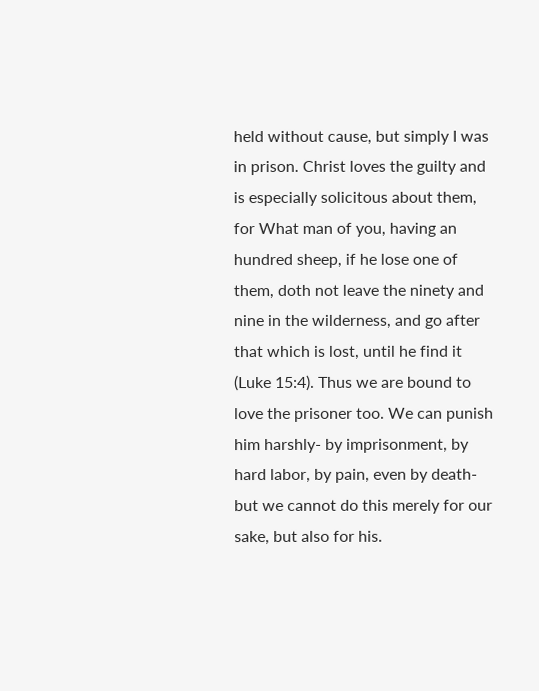held without cause, but simply I was in prison. Christ loves the guilty and is especially solicitous about them, for What man of you, having an hundred sheep, if he lose one of them, doth not leave the ninety and nine in the wilderness, and go after that which is lost, until he find it (Luke 15:4). Thus we are bound to love the prisoner too. We can punish him harshly- by imprisonment, by hard labor, by pain, even by death- but we cannot do this merely for our sake, but also for his.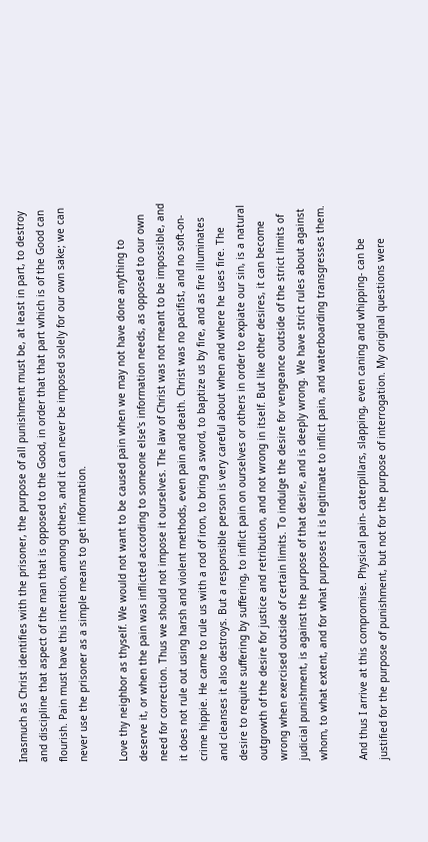Inasmuch as Christ identifies with the prisoner, the purpose of all punishment must be, at least in part, to destroy and discipline that aspect of the man that is opposed to the Good, in order that that part which is of the Good can flourish. Pain must have this intention, among others, and it can never be imposed solely for our own sake; we can never use the prisoner as a simple means to get information.

Love thy neighbor as thyself. We would not want to be caused pain when we may not have done anything to deserve it, or when the pain was inflicted according to someone else's information needs, as opposed to our own need for correction. Thus we should not impose it ourselves. The law of Christ was not meant to be impossible, and it does not rule out using harsh and violent methods, even pain and death. Christ was no pacifist, and no soft-on-crime hippie. He came to rule us with a rod of iron, to bring a sword, to baptize us by fire, and as fire illuminates and cleanses it also destroys. But a responsible person is very careful about when and where he uses fire. The desire to requite suffering by suffering, to inflict pain on ourselves or others in order to expiate our sin, is a natural outgrowth of the desire for justice and retribution, and not wrong in itself. But like other desires, it can become wrong when exercised outside of certain limits. To indulge the desire for vengeance outside of the strict limits of judicial punishment, is against the purpose of that desire, and is deeply wrong. We have strict rules about against whom, to what extent, and for what purposes it is legitimate to inflict pain, and waterboarding transgresses them.

And thus I arrive at this compromise. Physical pain- caterpillars, slapping, even caning and whipping- can be justified for the purpose of punishment, but not for the purpose of interrogation. My original questions were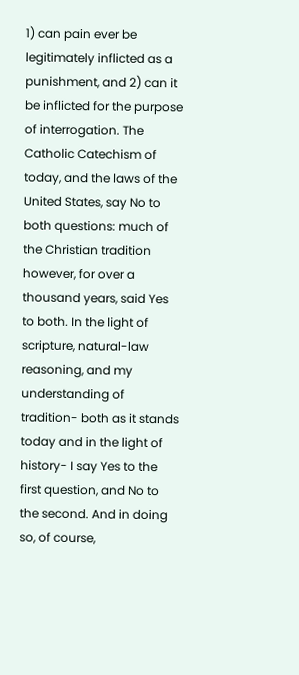1) can pain ever be legitimately inflicted as a punishment, and 2) can it be inflicted for the purpose of interrogation. The Catholic Catechism of today, and the laws of the United States, say No to both questions: much of the Christian tradition however, for over a thousand years, said Yes to both. In the light of scripture, natural-law reasoning, and my understanding of tradition- both as it stands today and in the light of history- I say Yes to the first question, and No to the second. And in doing so, of course,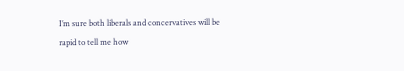I’m sure both liberals and concervatives will be rapid to tell me how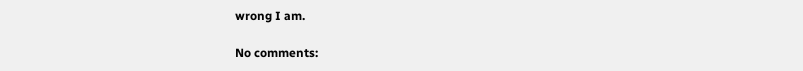wrong I am.

No comments: